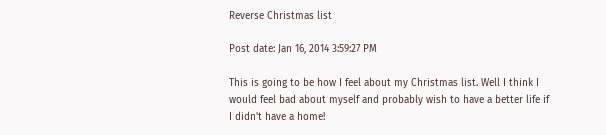Reverse Christmas list

Post date: Jan 16, 2014 3:59:27 PM

This is going to be how I feel about my Christmas list. Well I think I would feel bad about myself and probably wish to have a better life if I didn't have a home!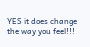YES it does change the way you feel!!!